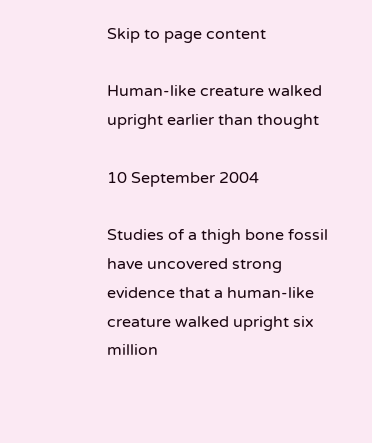Skip to page content

Human-like creature walked upright earlier than thought

10 September 2004

Studies of a thigh bone fossil have uncovered strong evidence that a human-like creature walked upright six million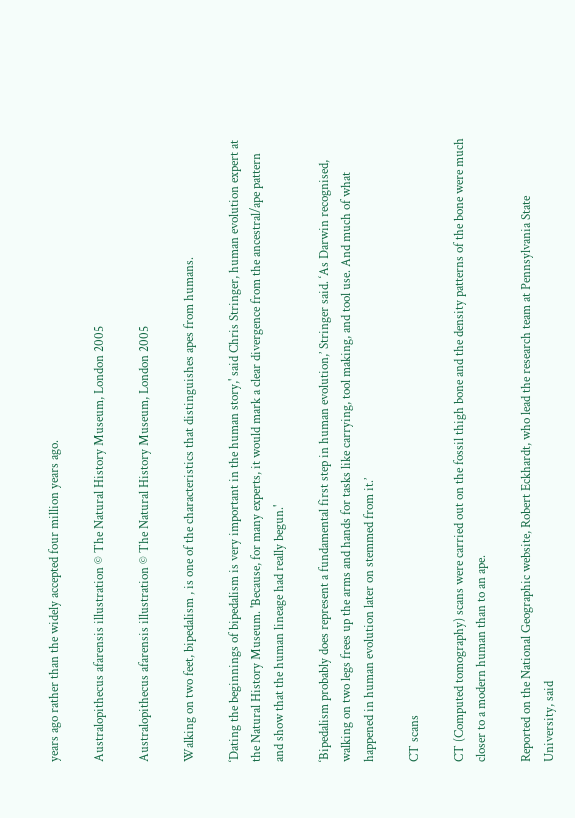years ago rather than the widely accepted four million years ago.

Australopithecus afarensis illustration © The Natural History Museum, London 2005

Australopithecus afarensis illustration © The Natural History Museum, London 2005

Walking on two feet, bipedalism , is one of the characteristics that distinguishes apes from humans.

‘Dating the beginnings of bipedalism is very important in the human story,' said Chris Stringer, human evolution expert at the Natural History Museum. 'Because, for many experts, it would mark a clear divergence from the ancestral/ape pattern and show that the human lineage had really begun.'

‘Bipedalism probably does represent a fundamental first step in human evolution,’ Stringer said. ‘As Darwin recognised, walking on two legs frees up the arms and hands for tasks like carrying, tool making, and tool use. And much of what happened in human evolution later on stemmed from it.’

CT scans

CT (Computed tomography) scans were carried out on the fossil thigh bone and the density patterns of the bone were much closer to a modern human than to an ape.

Reported on the National Geographic website, Robert Eckhardt, who lead the research team at Pennsylvania State University, said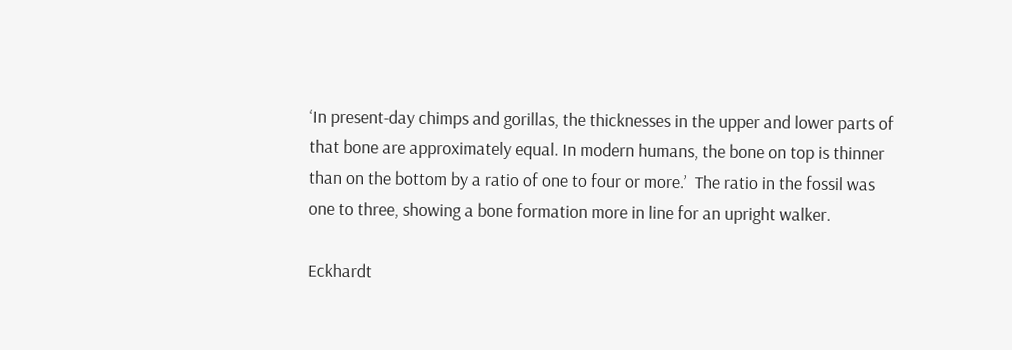‘In present-day chimps and gorillas, the thicknesses in the upper and lower parts of that bone are approximately equal. In modern humans, the bone on top is thinner than on the bottom by a ratio of one to four or more.’  The ratio in the fossil was one to three, showing a bone formation more in line for an upright walker.

Eckhardt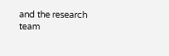and the research team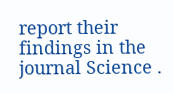report their findings in the journal Science .